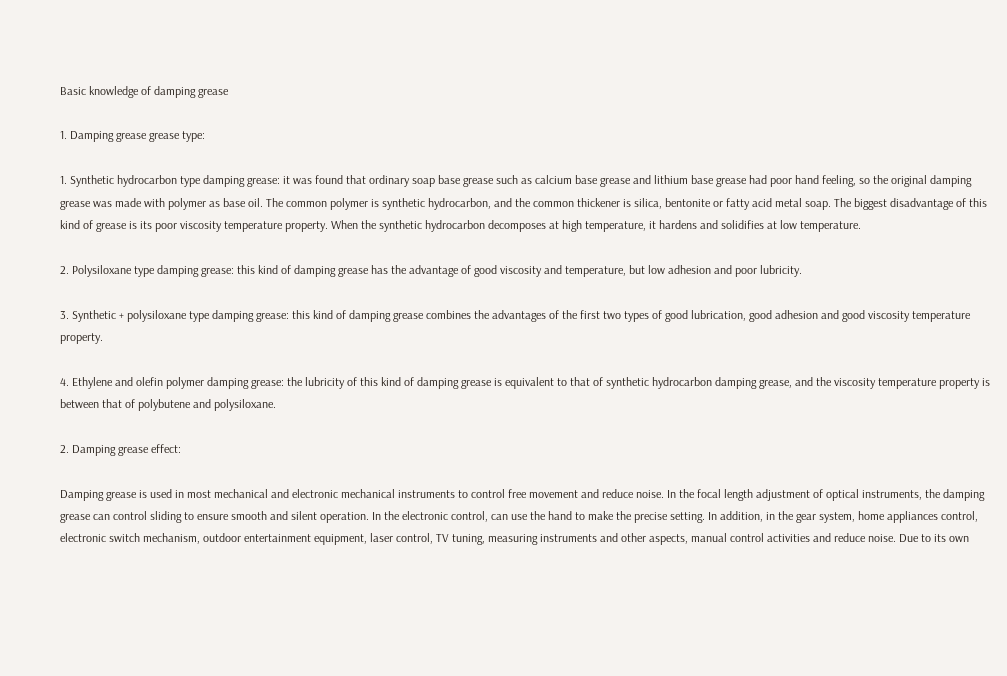Basic knowledge of damping grease

1. Damping grease grease type:

1. Synthetic hydrocarbon type damping grease: it was found that ordinary soap base grease such as calcium base grease and lithium base grease had poor hand feeling, so the original damping grease was made with polymer as base oil. The common polymer is synthetic hydrocarbon, and the common thickener is silica, bentonite or fatty acid metal soap. The biggest disadvantage of this kind of grease is its poor viscosity temperature property. When the synthetic hydrocarbon decomposes at high temperature, it hardens and solidifies at low temperature.

2. Polysiloxane type damping grease: this kind of damping grease has the advantage of good viscosity and temperature, but low adhesion and poor lubricity.

3. Synthetic + polysiloxane type damping grease: this kind of damping grease combines the advantages of the first two types of good lubrication, good adhesion and good viscosity temperature property.

4. Ethylene and olefin polymer damping grease: the lubricity of this kind of damping grease is equivalent to that of synthetic hydrocarbon damping grease, and the viscosity temperature property is between that of polybutene and polysiloxane.

2. Damping grease effect:

Damping grease is used in most mechanical and electronic mechanical instruments to control free movement and reduce noise. In the focal length adjustment of optical instruments, the damping grease can control sliding to ensure smooth and silent operation. In the electronic control, can use the hand to make the precise setting. In addition, in the gear system, home appliances control, electronic switch mechanism, outdoor entertainment equipment, laser control, TV tuning, measuring instruments and other aspects, manual control activities and reduce noise. Due to its own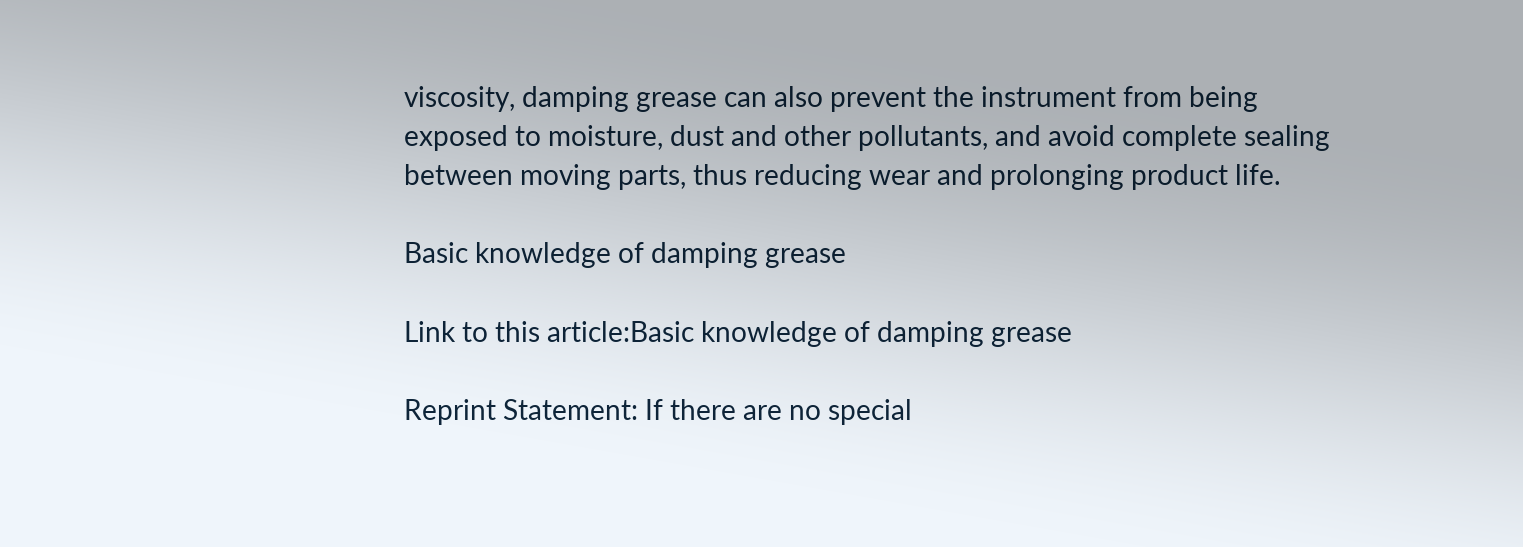viscosity, damping grease can also prevent the instrument from being exposed to moisture, dust and other pollutants, and avoid complete sealing between moving parts, thus reducing wear and prolonging product life.

Basic knowledge of damping grease

Link to this article:Basic knowledge of damping grease

Reprint Statement: If there are no special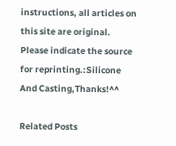instructions, all articles on this site are original. Please indicate the source for reprinting.:Silicone And Casting,Thanks!^^

Related Posts